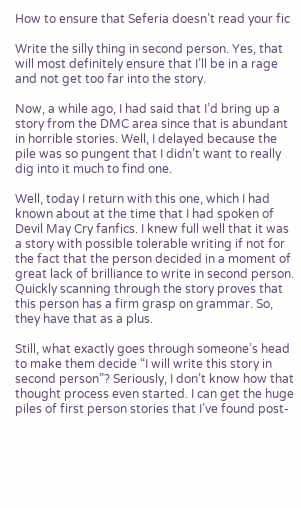How to ensure that Seferia doesn’t read your fic

Write the silly thing in second person. Yes, that will most definitely ensure that I’ll be in a rage and not get too far into the story.

Now, a while ago, I had said that I’d bring up a story from the DMC area since that is abundant in horrible stories. Well, I delayed because the pile was so pungent that I didn’t want to really dig into it much to find one.

Well, today I return with this one, which I had known about at the time that I had spoken of Devil May Cry fanfics. I knew full well that it was a story with possible tolerable writing if not for the fact that the person decided in a moment of great lack of brilliance to write in second person. Quickly scanning through the story proves that this person has a firm grasp on grammar. So, they have that as a plus.

Still, what exactly goes through someone’s head to make them decide “I will write this story in second person”? Seriously, I don’t know how that thought process even started. I can get the huge piles of first person stories that I’ve found post-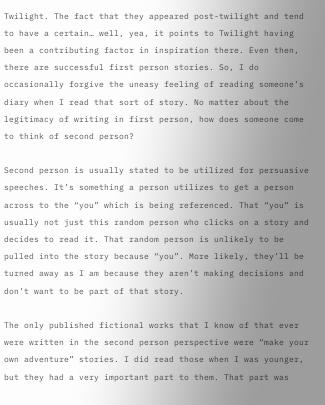Twilight. The fact that they appeared post-twilight and tend to have a certain… well, yea, it points to Twilight having been a contributing factor in inspiration there. Even then, there are successful first person stories. So, I do occasionally forgive the uneasy feeling of reading someone’s diary when I read that sort of story. No matter about the legitimacy of writing in first person, how does someone come to think of second person?

Second person is usually stated to be utilized for persuasive speeches. It’s something a person utilizes to get a person across to the “you” which is being referenced. That “you” is usually not just this random person who clicks on a story and decides to read it. That random person is unlikely to be pulled into the story because “you”. More likely, they’ll be turned away as I am because they aren’t making decisions and don’t want to be part of that story.

The only published fictional works that I know of that ever were written in the second person perspective were “make your own adventure” stories. I did read those when I was younger, but they had a very important part to them. That part was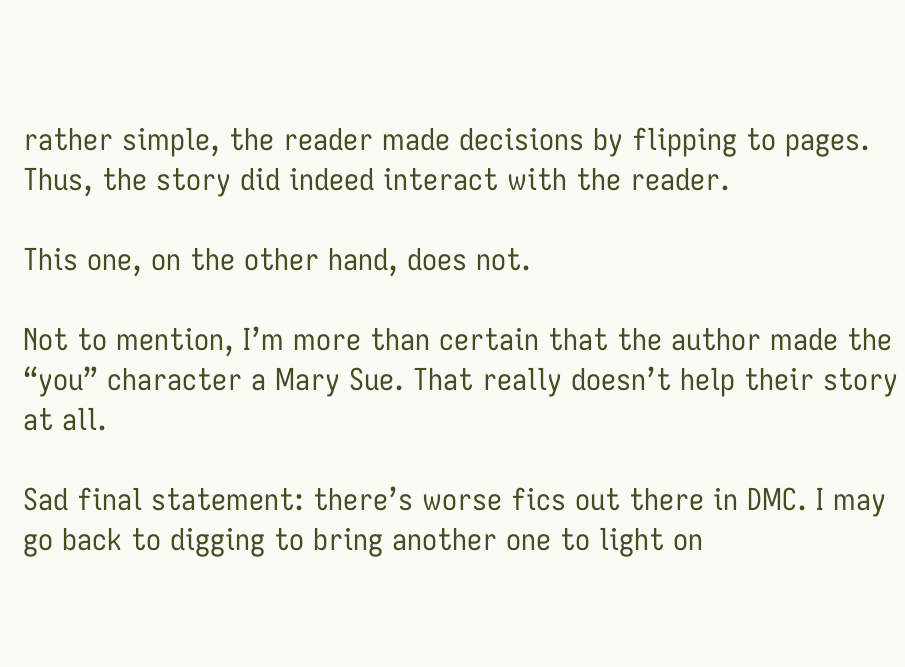rather simple, the reader made decisions by flipping to pages. Thus, the story did indeed interact with the reader.

This one, on the other hand, does not.

Not to mention, I’m more than certain that the author made the “you” character a Mary Sue. That really doesn’t help their story at all.

Sad final statement: there’s worse fics out there in DMC. I may go back to digging to bring another one to light on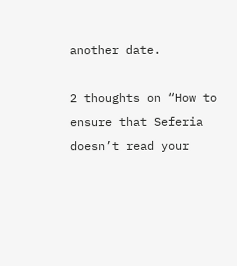another date.

2 thoughts on “How to ensure that Seferia doesn’t read your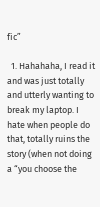fic”

  1. Hahahaha, I read it and was just totally and utterly wanting to break my laptop. I hate when people do that, totally ruins the story (when not doing a “you choose the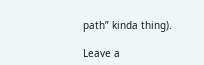path” kinda thing).

Leave a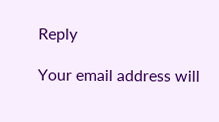Reply

Your email address will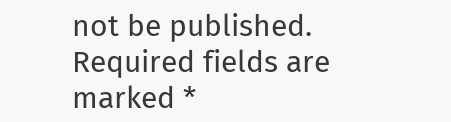not be published. Required fields are marked *